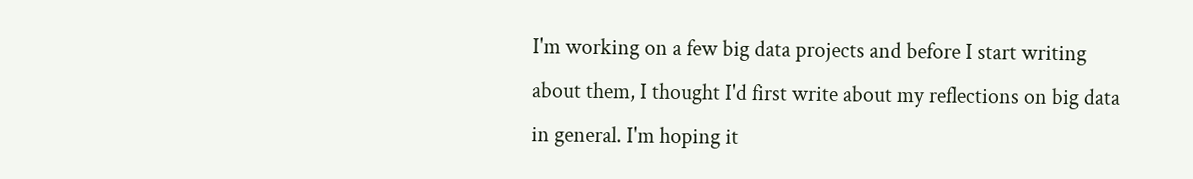I'm working on a few big data projects and before I start writing about them, I thought I'd first write about my reflections on big data in general. I'm hoping it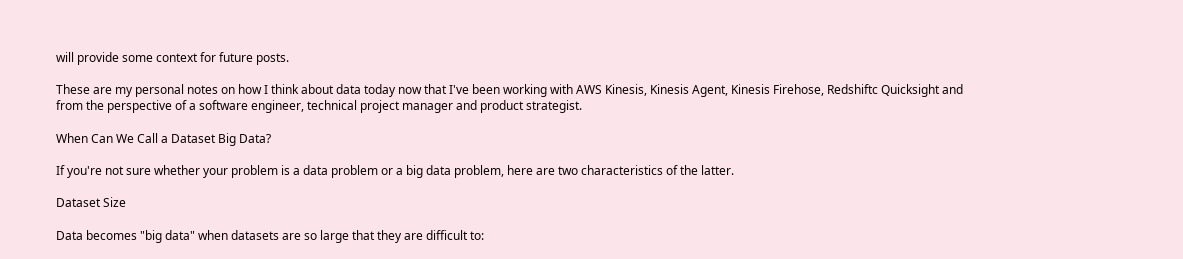will provide some context for future posts.

These are my personal notes on how I think about data today now that I've been working with AWS Kinesis, Kinesis Agent, Kinesis Firehose, Redshiftc Quicksight and from the perspective of a software engineer, technical project manager and product strategist.

When Can We Call a Dataset Big Data?

If you're not sure whether your problem is a data problem or a big data problem, here are two characteristics of the latter.

Dataset Size

Data becomes "big data" when datasets are so large that they are difficult to: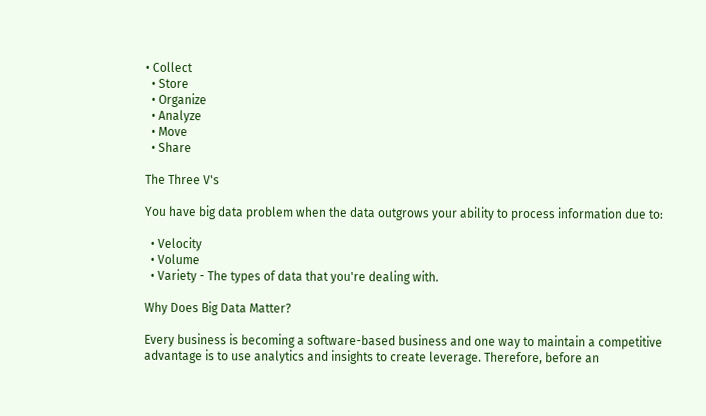• Collect
  • Store
  • Organize
  • Analyze
  • Move
  • Share

The Three V's

You have big data problem when the data outgrows your ability to process information due to:

  • Velocity
  • Volume
  • Variety - The types of data that you're dealing with.

Why Does Big Data Matter?

Every business is becoming a software-based business and one way to maintain a competitive advantage is to use analytics and insights to create leverage. Therefore, before an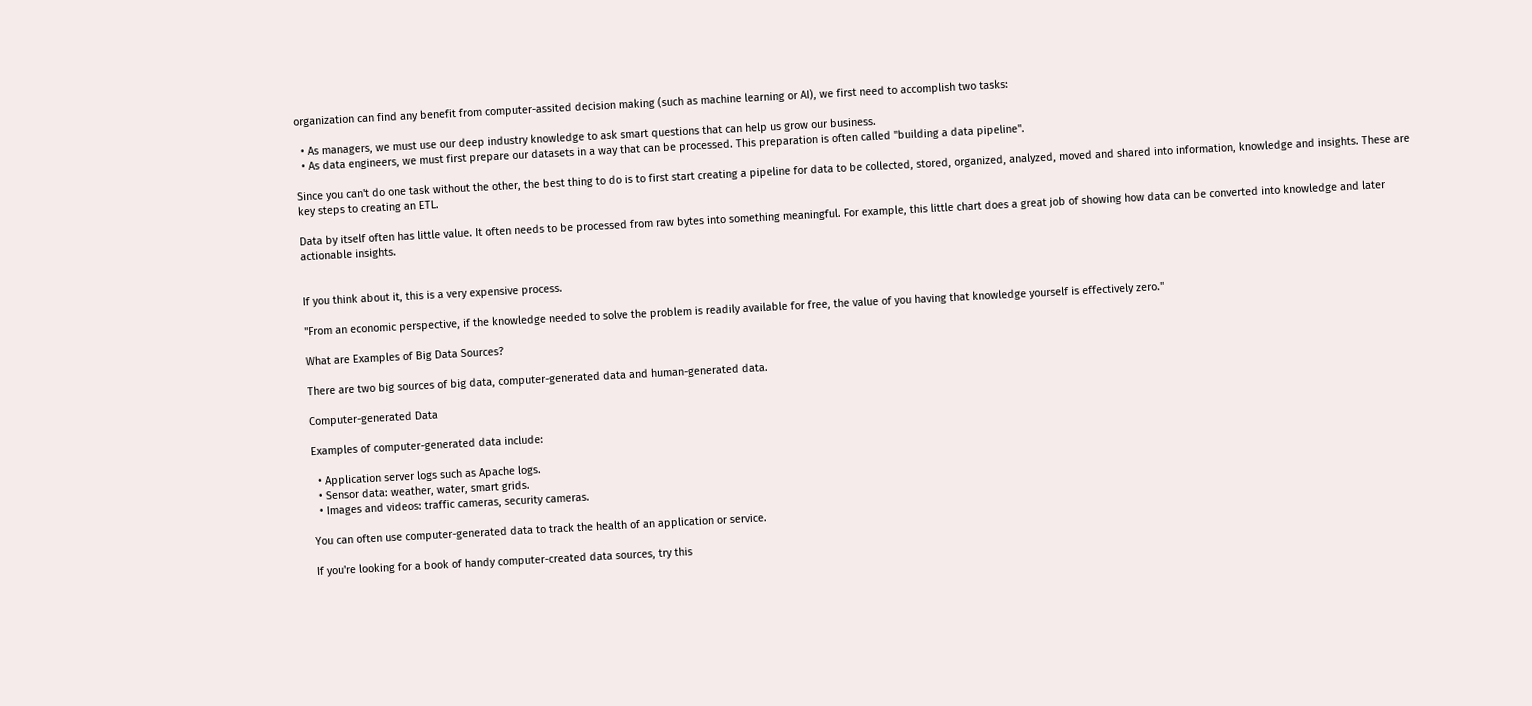organization can find any benefit from computer-assited decision making (such as machine learning or AI), we first need to accomplish two tasks:

  • As managers, we must use our deep industry knowledge to ask smart questions that can help us grow our business.
  • As data engineers, we must first prepare our datasets in a way that can be processed. This preparation is often called "building a data pipeline".

Since you can't do one task without the other, the best thing to do is to first start creating a pipeline for data to be collected, stored, organized, analyzed, moved and shared into information, knowledge and insights. These are key steps to creating an ETL.

Data by itself often has little value. It often needs to be processed from raw bytes into something meaningful. For example, this little chart does a great job of showing how data can be converted into knowledge and later actionable insights.


If you think about it, this is a very expensive process.

"From an economic perspective, if the knowledge needed to solve the problem is readily available for free, the value of you having that knowledge yourself is effectively zero."

What are Examples of Big Data Sources?

There are two big sources of big data, computer-generated data and human-generated data.

Computer-generated Data

Examples of computer-generated data include:

  • Application server logs such as Apache logs.
  • Sensor data: weather, water, smart grids.
  • Images and videos: traffic cameras, security cameras.

You can often use computer-generated data to track the health of an application or service.

If you're looking for a book of handy computer-created data sources, try this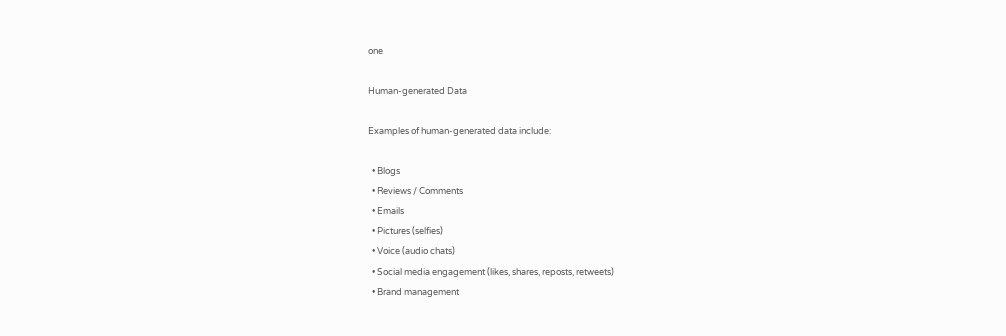one

Human-generated Data

Examples of human-generated data include:

  • Blogs
  • Reviews / Comments
  • Emails
  • Pictures (selfies)
  • Voice (audio chats)
  • Social media engagement (likes, shares, reposts, retweets)
  • Brand management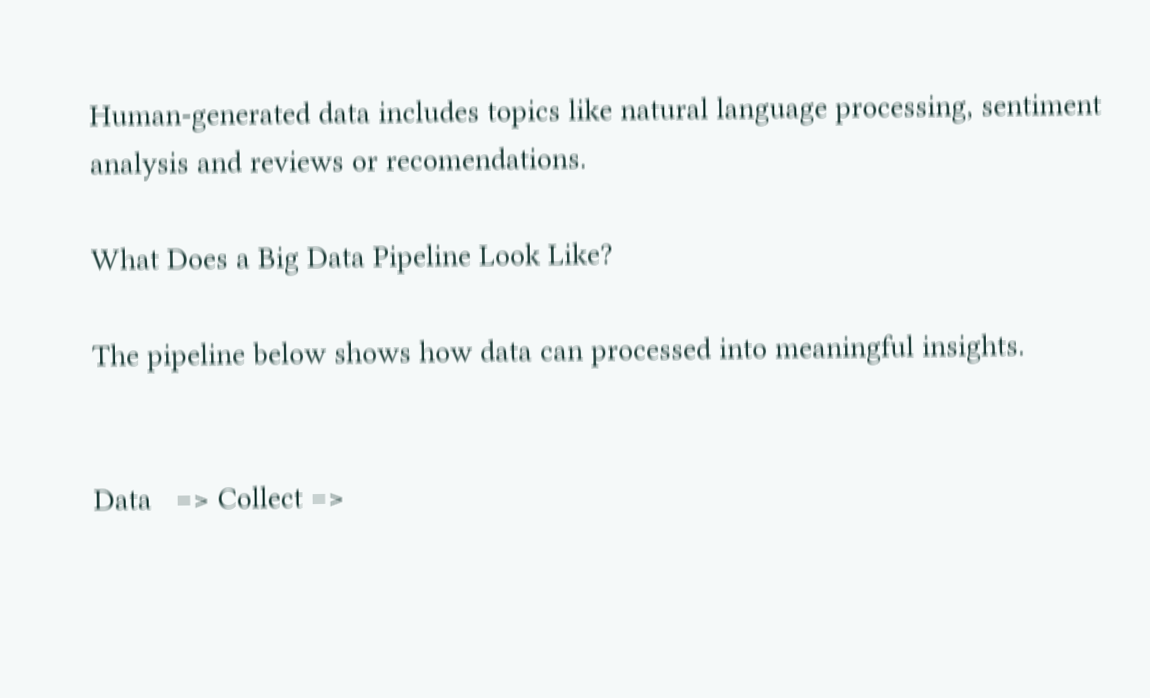Human-generated data includes topics like natural language processing, sentiment analysis and reviews or recomendations.

What Does a Big Data Pipeline Look Like?

The pipeline below shows how data can processed into meaningful insights.


Data   => Collect =>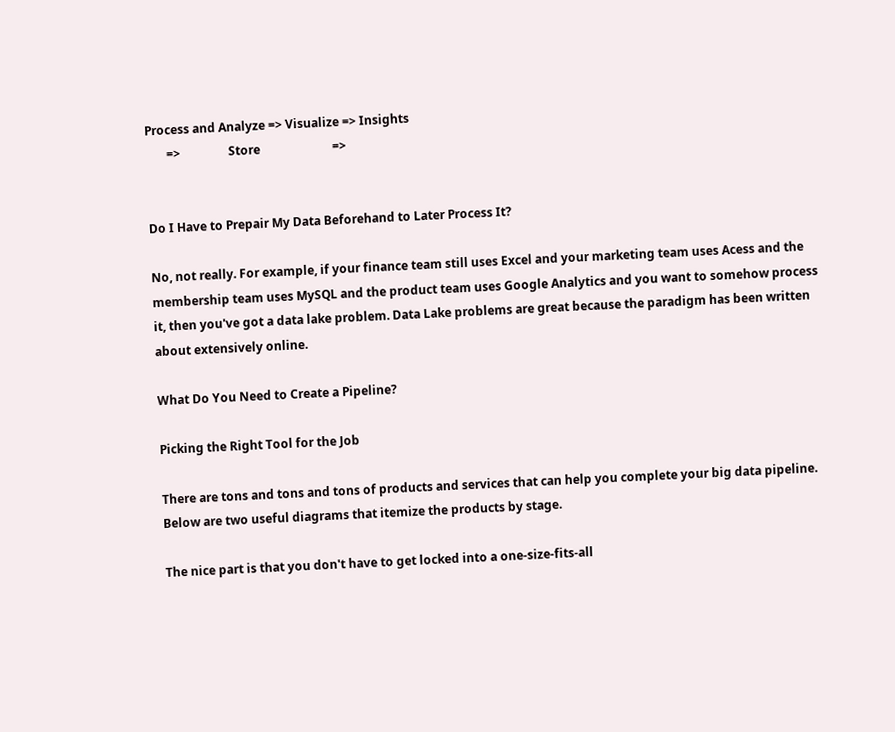Process and Analyze => Visualize => Insights
       =>                Store                        =>


Do I Have to Prepair My Data Beforehand to Later Process It?

No, not really. For example, if your finance team still uses Excel and your marketing team uses Acess and the membership team uses MySQL and the product team uses Google Analytics and you want to somehow process it, then you've got a data lake problem. Data Lake problems are great because the paradigm has been written about extensively online.

What Do You Need to Create a Pipeline?

Picking the Right Tool for the Job

There are tons and tons and tons of products and services that can help you complete your big data pipeline. Below are two useful diagrams that itemize the products by stage.

The nice part is that you don't have to get locked into a one-size-fits-all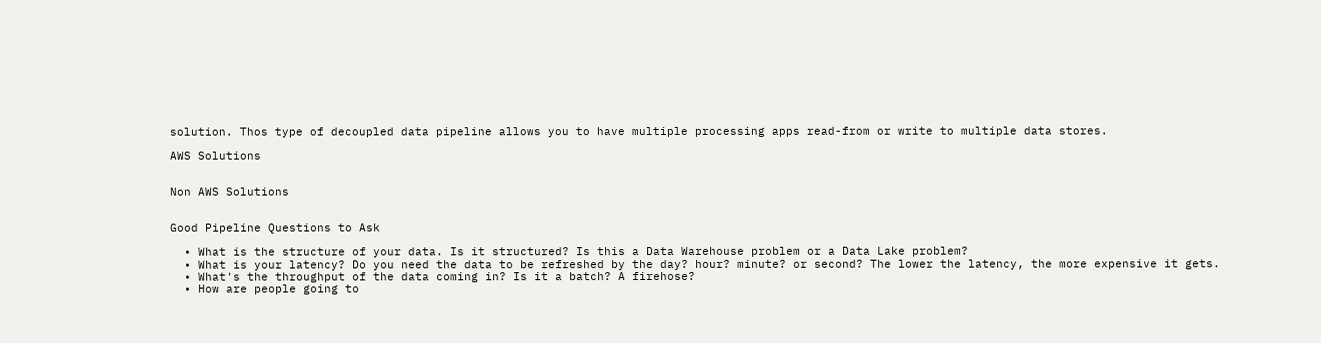solution. Thos type of decoupled data pipeline allows you to have multiple processing apps read-from or write to multiple data stores.

AWS Solutions


Non AWS Solutions


Good Pipeline Questions to Ask

  • What is the structure of your data. Is it structured? Is this a Data Warehouse problem or a Data Lake problem?
  • What is your latency? Do you need the data to be refreshed by the day? hour? minute? or second? The lower the latency, the more expensive it gets.
  • What's the throughput of the data coming in? Is it a batch? A firehose?
  • How are people going to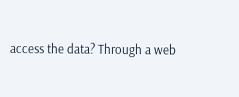access the data? Through a web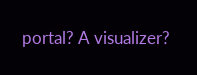portal? A visualizer?